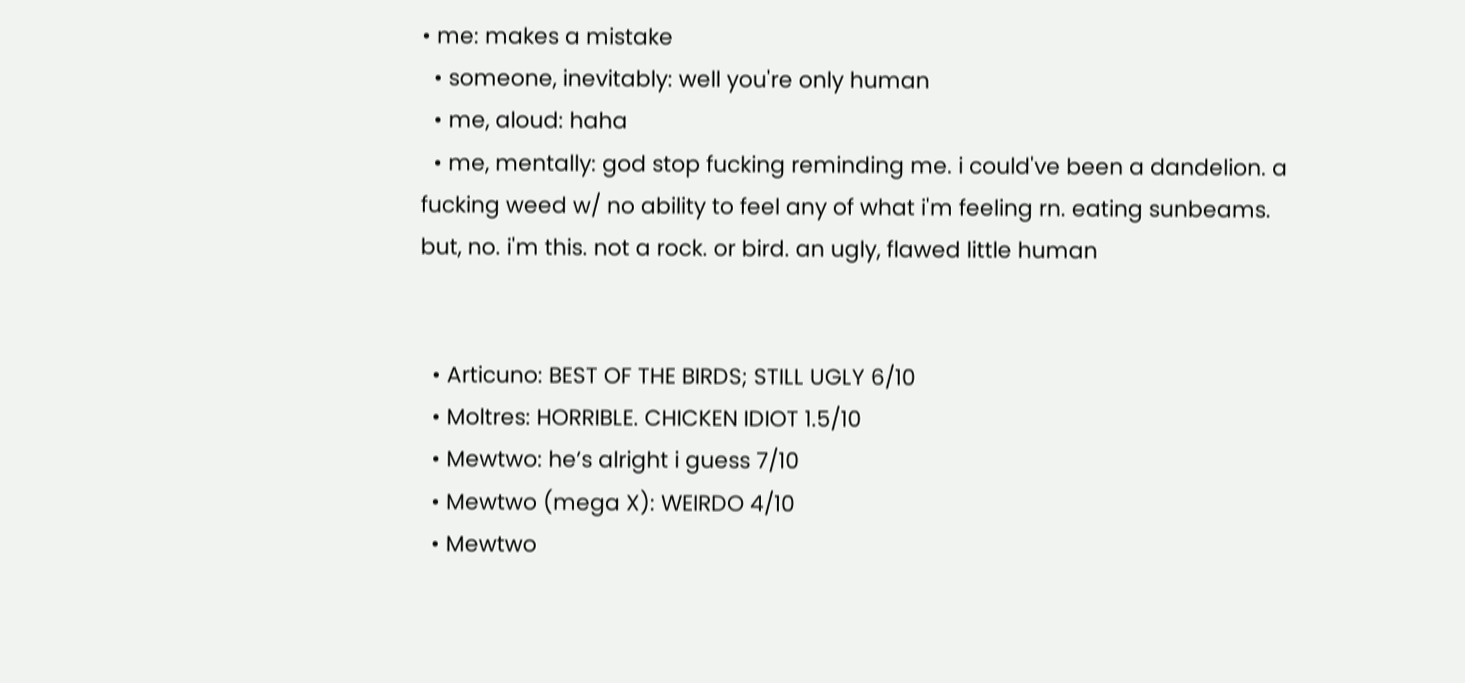• me: makes a mistake
  • someone, inevitably: well you're only human
  • me, aloud: haha
  • me, mentally: god stop fucking reminding me. i could've been a dandelion. a fucking weed w/ no ability to feel any of what i'm feeling rn. eating sunbeams. but, no. i'm this. not a rock. or bird. an ugly, flawed little human


  • Articuno: BEST OF THE BIRDS; STILL UGLY 6/10
  • Moltres: HORRIBLE. CHICKEN IDIOT 1.5/10
  • Mewtwo: he’s alright i guess 7/10
  • Mewtwo (mega X): WEIRDO 4/10
  • Mewtwo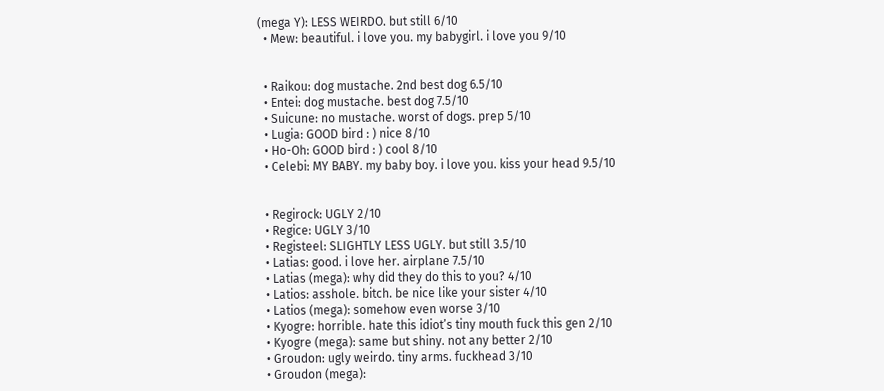(mega Y): LESS WEIRDO. but still 6/10
  • Mew: beautiful. i love you. my babygirl. i love you 9/10


  • Raikou: dog mustache. 2nd best dog 6.5/10
  • Entei: dog mustache. best dog 7.5/10
  • Suicune: no mustache. worst of dogs. prep 5/10
  • Lugia: GOOD bird : ) nice 8/10
  • Ho-Oh: GOOD bird : ) cool 8/10
  • Celebi: MY BABY. my baby boy. i love you. kiss your head 9.5/10


  • Regirock: UGLY 2/10
  • Regice: UGLY 3/10
  • Registeel: SLIGHTLY LESS UGLY. but still 3.5/10
  • Latias: good. i love her. airplane 7.5/10
  • Latias (mega): why did they do this to you? 4/10
  • Latios: asshole. bitch. be nice like your sister 4/10
  • Latios (mega): somehow even worse 3/10
  • Kyogre: horrible. hate this idiot’s tiny mouth fuck this gen 2/10
  • Kyogre (mega): same but shiny. not any better 2/10
  • Groudon: ugly weirdo. tiny arms. fuckhead 3/10
  • Groudon (mega):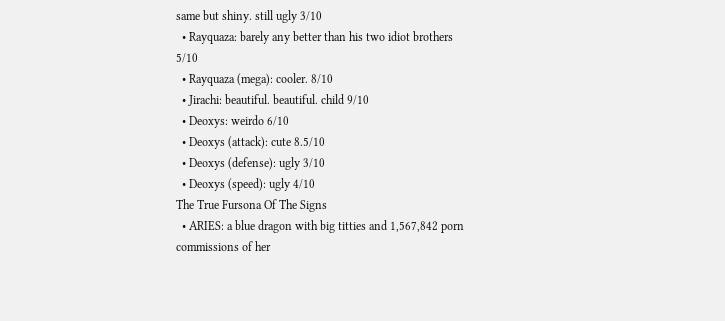same but shiny. still ugly 3/10
  • Rayquaza: barely any better than his two idiot brothers 5/10
  • Rayquaza (mega): cooler. 8/10
  • Jirachi: beautiful. beautiful. child 9/10
  • Deoxys: weirdo 6/10
  • Deoxys (attack): cute 8.5/10
  • Deoxys (defense): ugly 3/10
  • Deoxys (speed): ugly 4/10
The True Fursona Of The Signs
  • ARIES: a blue dragon with big titties and 1,567,842 porn commissions of her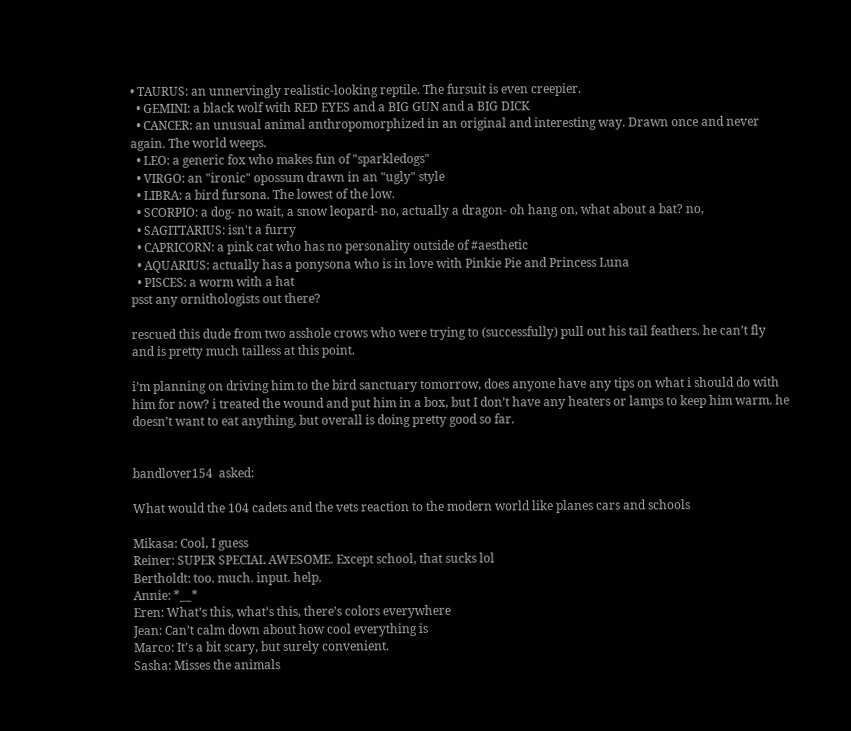• TAURUS: an unnervingly realistic-looking reptile. The fursuit is even creepier.
  • GEMINI: a black wolf with RED EYES and a BIG GUN and a BIG DICK
  • CANCER: an unusual animal anthropomorphized in an original and interesting way. Drawn once and never again. The world weeps.
  • LEO: a generic fox who makes fun of "sparkledogs"
  • VIRGO: an "ironic" opossum drawn in an "ugly" style
  • LIBRA: a bird fursona. The lowest of the low.
  • SCORPIO: a dog- no wait, a snow leopard- no, actually a dragon- oh hang on, what about a bat? no,
  • SAGITTARIUS: isn't a furry
  • CAPRICORN: a pink cat who has no personality outside of #aesthetic
  • AQUARIUS: actually has a ponysona who is in love with Pinkie Pie and Princess Luna
  • PISCES: a worm with a hat
psst any ornithologists out there?

rescued this dude from two asshole crows who were trying to (successfully) pull out his tail feathers. he can’t fly and is pretty much tailless at this point.

i’m planning on driving him to the bird sanctuary tomorrow, does anyone have any tips on what i should do with him for now? i treated the wound and put him in a box, but I don’t have any heaters or lamps to keep him warm. he doesn’t want to eat anything, but overall is doing pretty good so far.


bandlover154  asked:

What would the 104 cadets and the vets reaction to the modern world like planes cars and schools

Mikasa: Cool, I guess
Reiner: SUPER SPECIAL AWESOME. Except school, that sucks lol
Bertholdt: too. much. input. help.
Annie: *__*
Eren: What’s this, what’s this, there’s colors everywhere
Jean: Can’t calm down about how cool everything is
Marco: It’s a bit scary, but surely convenient.
Sasha: Misses the animals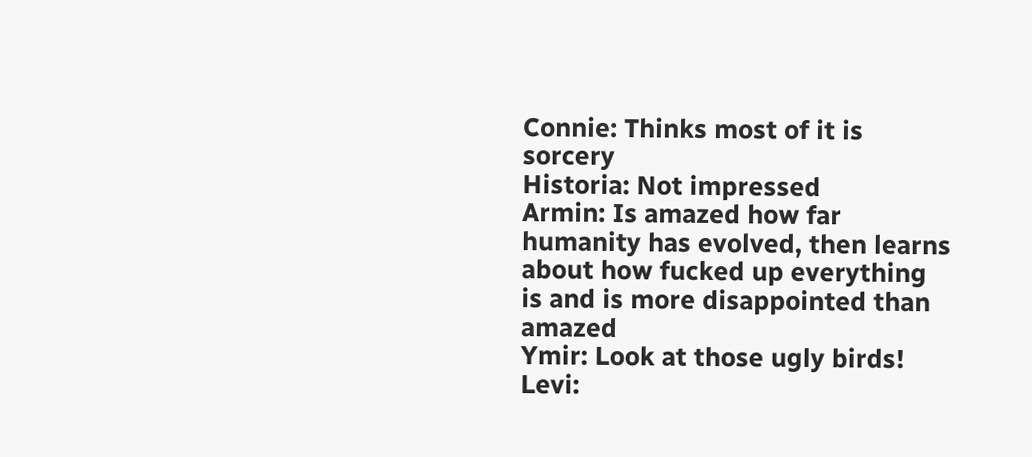Connie: Thinks most of it is sorcery
Historia: Not impressed
Armin: Is amazed how far humanity has evolved, then learns about how fucked up everything is and is more disappointed than amazed
Ymir: Look at those ugly birds!
Levi: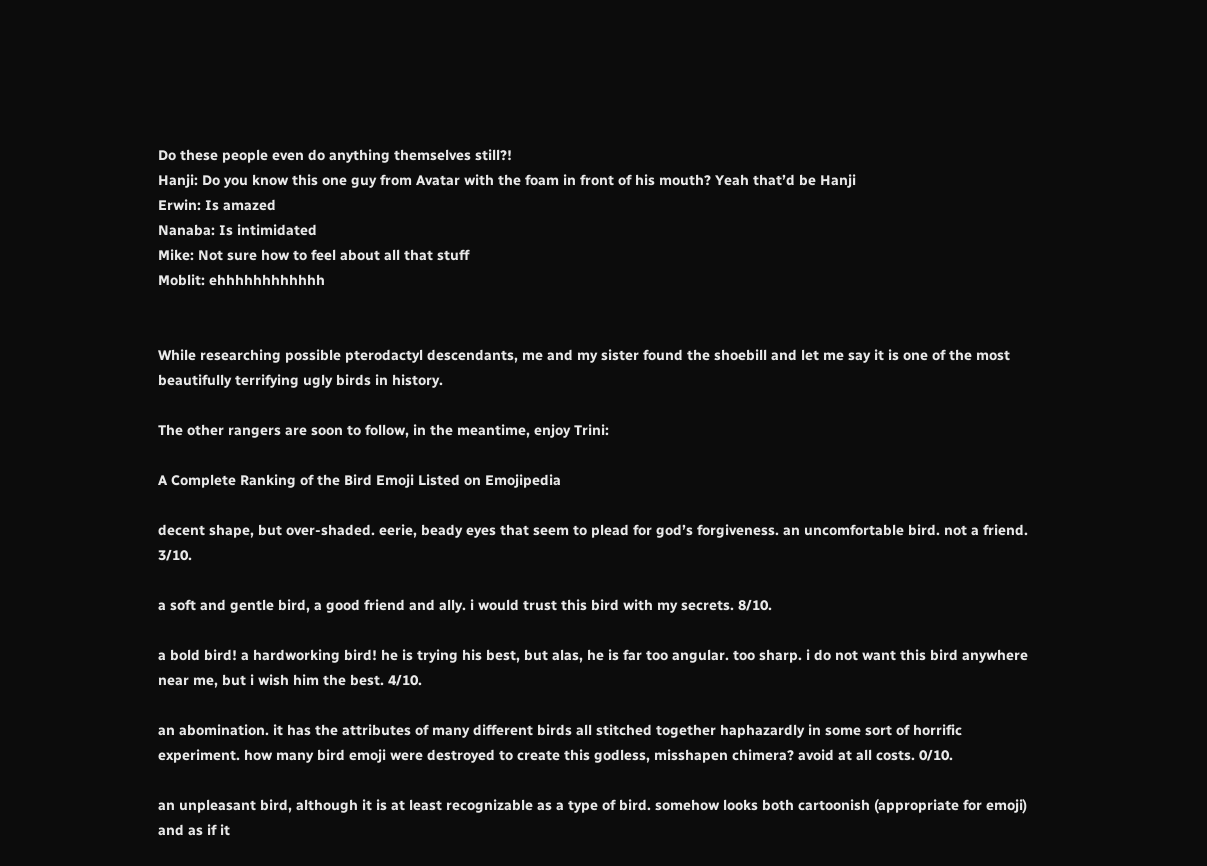Do these people even do anything themselves still?!
Hanji: Do you know this one guy from Avatar with the foam in front of his mouth? Yeah that’d be Hanji
Erwin: Is amazed
Nanaba: Is intimidated
Mike: Not sure how to feel about all that stuff
Moblit: ehhhhhhhhhhhh


While researching possible pterodactyl descendants, me and my sister found the shoebill and let me say it is one of the most beautifully terrifying ugly birds in history.

The other rangers are soon to follow, in the meantime, enjoy Trini:

A Complete Ranking of the Bird Emoji Listed on Emojipedia

decent shape, but over-shaded. eerie, beady eyes that seem to plead for god’s forgiveness. an uncomfortable bird. not a friend. 3/10.

a soft and gentle bird, a good friend and ally. i would trust this bird with my secrets. 8/10.

a bold bird! a hardworking bird! he is trying his best, but alas, he is far too angular. too sharp. i do not want this bird anywhere near me, but i wish him the best. 4/10.

an abomination. it has the attributes of many different birds all stitched together haphazardly in some sort of horrific experiment. how many bird emoji were destroyed to create this godless, misshapen chimera? avoid at all costs. 0/10.

an unpleasant bird, although it is at least recognizable as a type of bird. somehow looks both cartoonish (appropriate for emoji) and as if it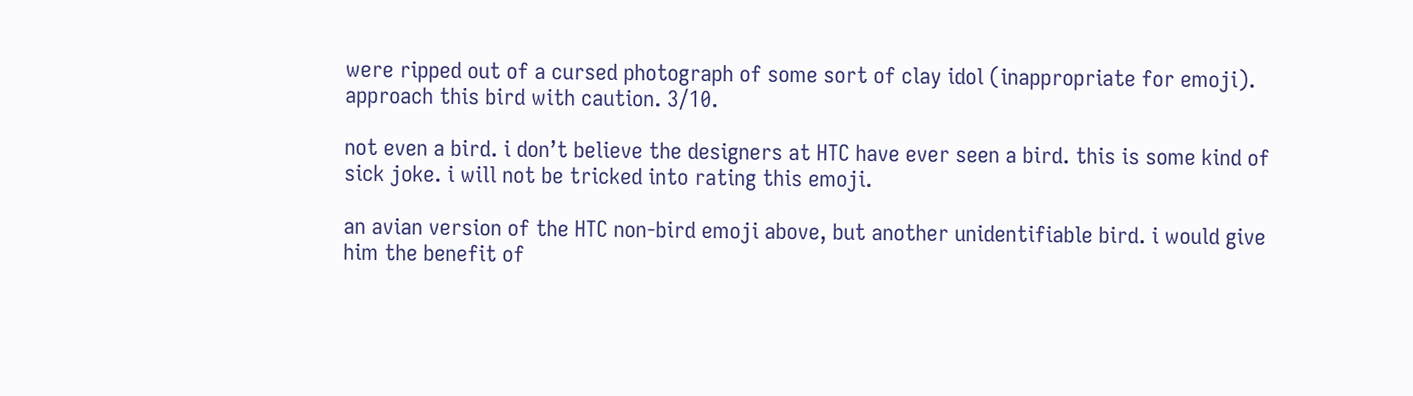were ripped out of a cursed photograph of some sort of clay idol (inappropriate for emoji). approach this bird with caution. 3/10.

not even a bird. i don’t believe the designers at HTC have ever seen a bird. this is some kind of sick joke. i will not be tricked into rating this emoji.

an avian version of the HTC non-bird emoji above, but another unidentifiable bird. i would give him the benefit of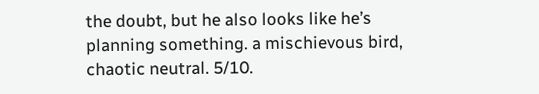the doubt, but he also looks like he’s planning something. a mischievous bird, chaotic neutral. 5/10.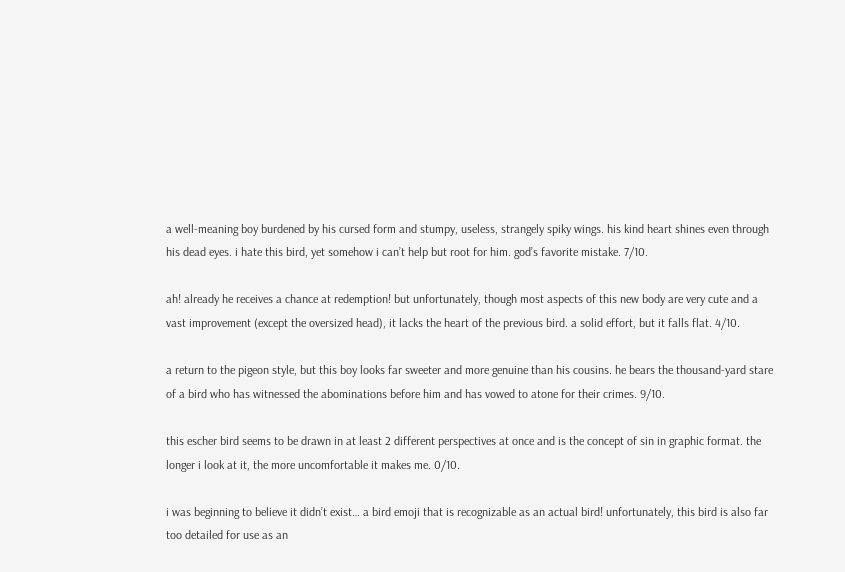a well-meaning boy burdened by his cursed form and stumpy, useless, strangely spiky wings. his kind heart shines even through his dead eyes. i hate this bird, yet somehow i can’t help but root for him. god’s favorite mistake. 7/10.

ah! already he receives a chance at redemption! but unfortunately, though most aspects of this new body are very cute and a vast improvement (except the oversized head), it lacks the heart of the previous bird. a solid effort, but it falls flat. 4/10.

a return to the pigeon style, but this boy looks far sweeter and more genuine than his cousins. he bears the thousand-yard stare of a bird who has witnessed the abominations before him and has vowed to atone for their crimes. 9/10.

this escher bird seems to be drawn in at least 2 different perspectives at once and is the concept of sin in graphic format. the longer i look at it, the more uncomfortable it makes me. 0/10.

i was beginning to believe it didn’t exist… a bird emoji that is recognizable as an actual bird! unfortunately, this bird is also far too detailed for use as an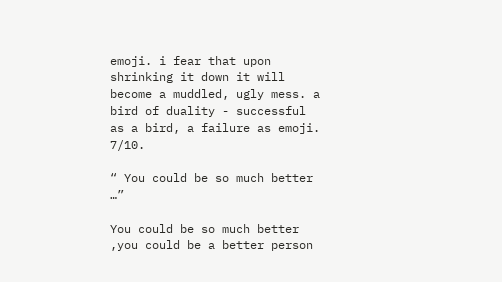emoji. i fear that upon shrinking it down it will become a muddled, ugly mess. a bird of duality - successful as a bird, a failure as emoji. 7/10.

“ You could be so much better …”

You could be so much better ,you could be a better person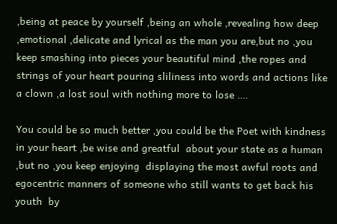,being at peace by yourself ,being an whole ,revealing how deep ,emotional ,delicate and lyrical as the man you are,but no ,you keep smashing into pieces your beautiful mind ,the ropes and strings of your heart pouring sliliness into words and actions like a clown ,a lost soul with nothing more to lose ….

You could be so much better ,you could be the Poet with kindness in your heart ,be wise and greatful  about your state as a human ,but no ,you keep enjoying  displaying the most awful roots and egocentric manners of someone who still wants to get back his youth  by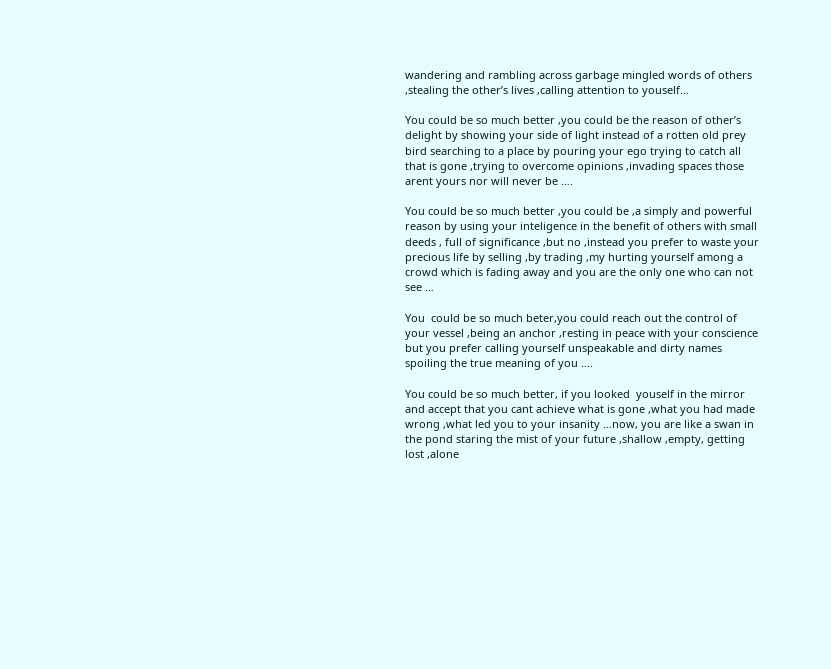wandering and rambling across garbage mingled words of others ,stealing the other’s lives ,calling attention to youself…

You could be so much better ,you could be the reason of other’s delight by showing your side of light instead of a rotten old prey bird searching to a place by pouring your ego trying to catch all that is gone ,trying to overcome opinions ,invading spaces those arent yours nor will never be ….

You could be so much better ,you could be ,a simply and powerful reason by using your inteligence in the benefit of others with small deeds , full of significance ,but no ,instead you prefer to waste your precious life by selling ,by trading ,my hurting yourself among a crowd which is fading away and you are the only one who can not see …

You  could be so much beter,you could reach out the control of your vessel ,being an anchor ,resting in peace with your conscience but you prefer calling yourself unspeakable and dirty names spoiling the true meaning of you ….

You could be so much better, if you looked  youself in the mirror and accept that you cant achieve what is gone ,what you had made wrong ,what led you to your insanity …now, you are like a swan in the pond staring the mist of your future ,shallow ,empty, getting lost ,alone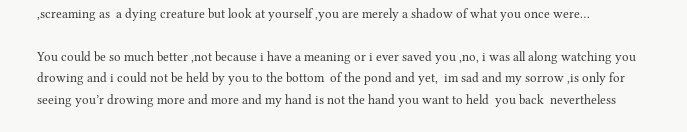,screaming as  a dying creature but look at yourself ,you are merely a shadow of what you once were…

You could be so much better ,not because i have a meaning or i ever saved you ,no, i was all along watching you drowing and i could not be held by you to the bottom  of the pond and yet,  im sad and my sorrow ,is only for seeing you’r drowing more and more and my hand is not the hand you want to held  you back  nevertheless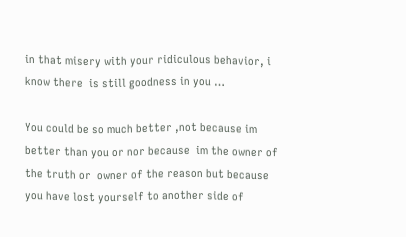in that misery with your ridiculous behavior, i know there  is still goodness in you …

You could be so much better ,not because im  better than you or nor because  im the owner of the truth or  owner of the reason but because you have lost yourself to another side of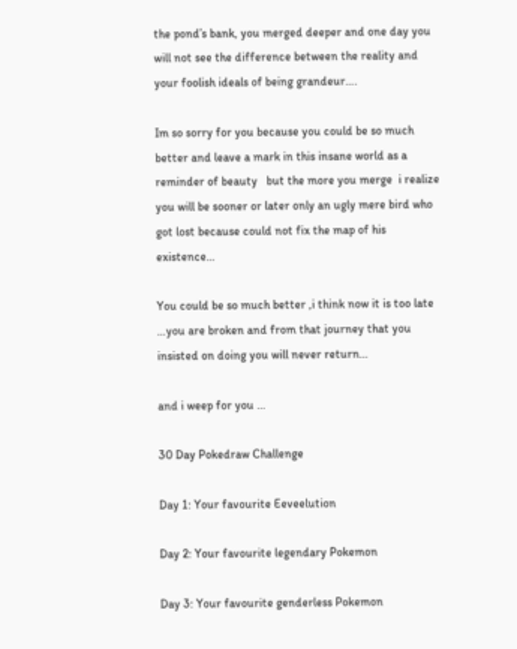the pond’s bank, you merged deeper and one day you will not see the difference between the reality and your foolish ideals of being grandeur….

Im so sorry for you because you could be so much better and leave a mark in this insane world as a reminder of beauty   but the more you merge  i realize you will be sooner or later only an ugly mere bird who got lost because could not fix the map of his existence…

You could be so much better ,i think now it is too late …you are broken and from that journey that you insisted on doing you will never return…

and i weep for you …

30 Day Pokedraw Challenge

Day 1: Your favourite Eeveelution

Day 2: Your favourite legendary Pokemon

Day 3: Your favourite genderless Pokemon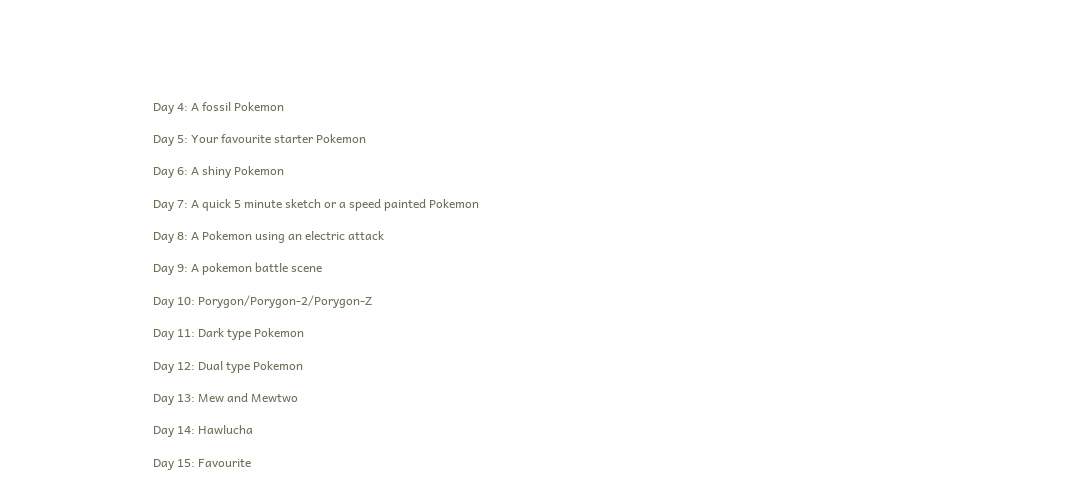Day 4: A fossil Pokemon

Day 5: Your favourite starter Pokemon

Day 6: A shiny Pokemon

Day 7: A quick 5 minute sketch or a speed painted Pokemon

Day 8: A Pokemon using an electric attack

Day 9: A pokemon battle scene

Day 10: Porygon/Porygon-2/Porygon-Z

Day 11: Dark type Pokemon

Day 12: Dual type Pokemon

Day 13: Mew and Mewtwo

Day 14: Hawlucha

Day 15: Favourite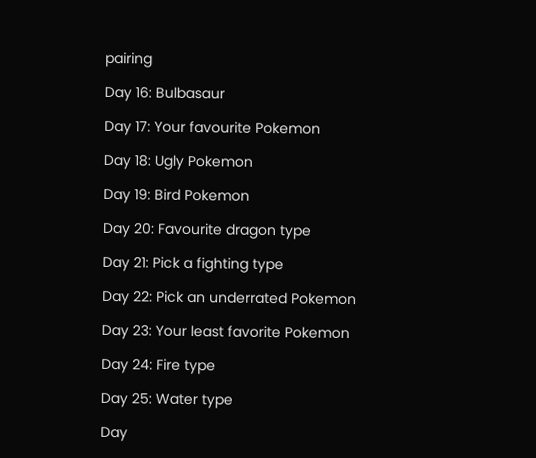pairing

Day 16: Bulbasaur

Day 17: Your favourite Pokemon

Day 18: Ugly Pokemon

Day 19: Bird Pokemon

Day 20: Favourite dragon type

Day 21: Pick a fighting type

Day 22: Pick an underrated Pokemon

Day 23: Your least favorite Pokemon

Day 24: Fire type

Day 25: Water type

Day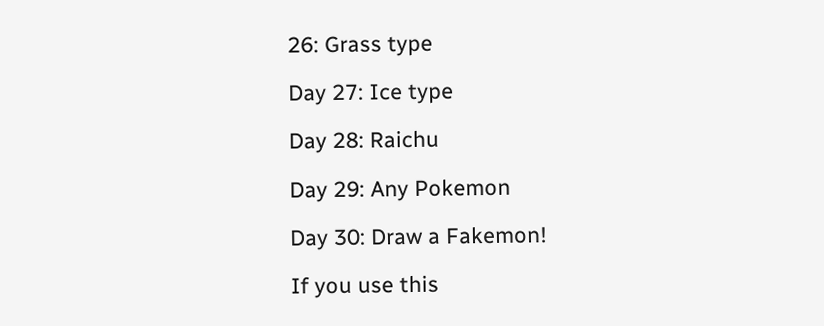26: Grass type

Day 27: Ice type

Day 28: Raichu

Day 29: Any Pokemon

Day 30: Draw a Fakemon!

If you use this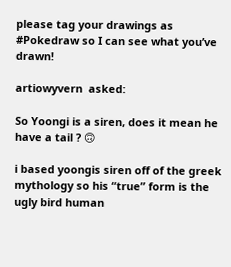please tag your drawings as #Pokedraw so I can see what you’ve drawn!

artiowyvern  asked:

So Yoongi is a siren, does it mean he have a tail ? 🙃

i based yoongis siren off of the greek mythology so his “true” form is the ugly bird human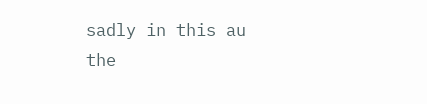sadly in this au the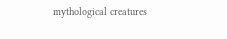mythological creatures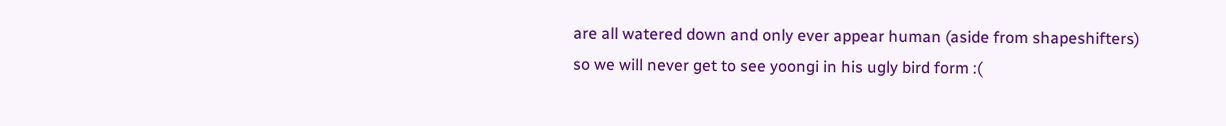are all watered down and only ever appear human (aside from shapeshifters) so we will never get to see yoongi in his ugly bird form :(